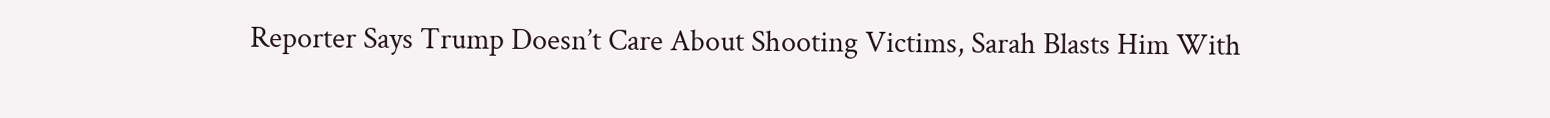Reporter Says Trump Doesn’t Care About Shooting Victims, Sarah Blasts Him With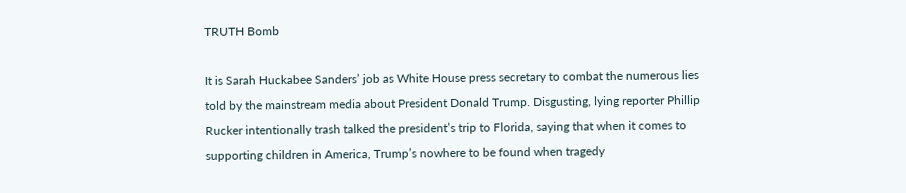TRUTH Bomb

It is Sarah Huckabee Sanders’ job as White House press secretary to combat the numerous lies told by the mainstream media about President Donald Trump. Disgusting, lying reporter Phillip Rucker intentionally trash talked the president’s trip to Florida, saying that when it comes to supporting children in America, Trump’s nowhere to be found when tragedy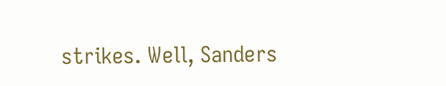strikes. Well, Sanders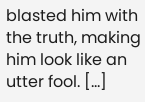blasted him with the truth, making him look like an utter fool. […]